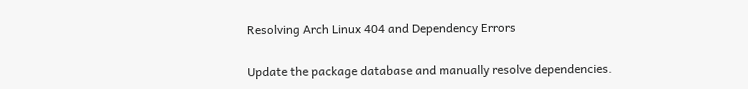Resolving Arch Linux 404 and Dependency Errors

Update the package database and manually resolve dependencies.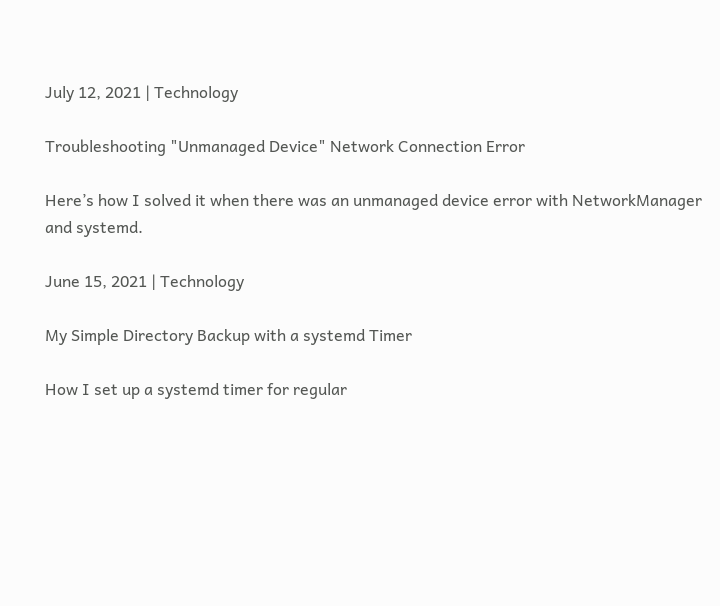July 12, 2021 | Technology

Troubleshooting "Unmanaged Device" Network Connection Error

Here’s how I solved it when there was an unmanaged device error with NetworkManager and systemd.

June 15, 2021 | Technology

My Simple Directory Backup with a systemd Timer

How I set up a systemd timer for regular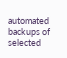automated backups of selected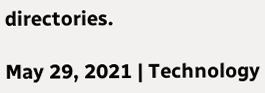directories.

May 29, 2021 | Technology